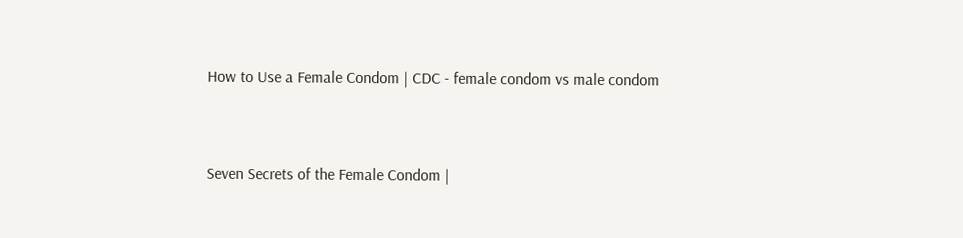How to Use a Female Condom | CDC - female condom vs male condom


Seven Secrets of the Female Condom |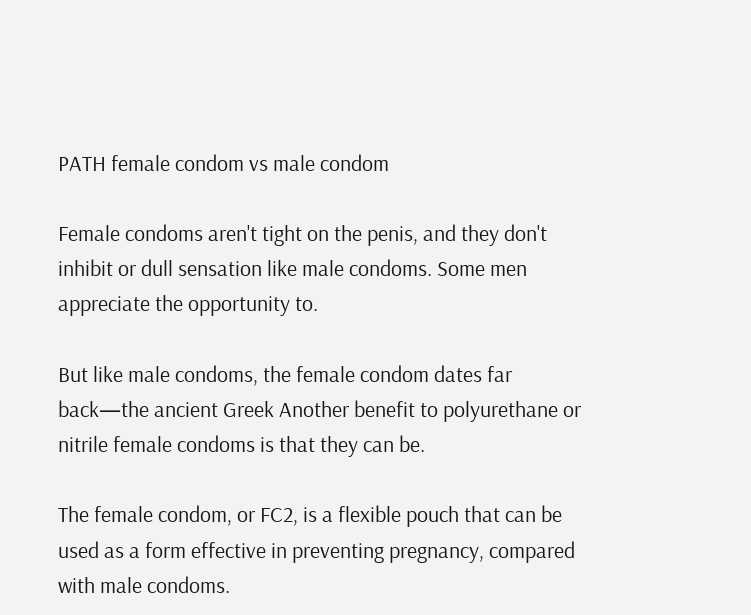PATH female condom vs male condom

Female condoms aren't tight on the penis, and they don't inhibit or dull sensation like male condoms. Some men appreciate the opportunity to.

But like male condoms, the female condom dates far back—the ancient Greek Another benefit to polyurethane or nitrile female condoms is that they can be.

The female condom, or FC2, is a flexible pouch that can be used as a form effective in preventing pregnancy, compared with male condoms.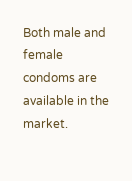Both male and female condoms are available in the market.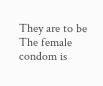They are to be The female condom is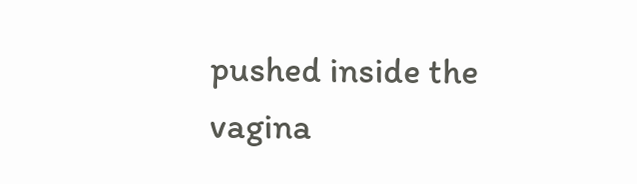pushed inside the vagina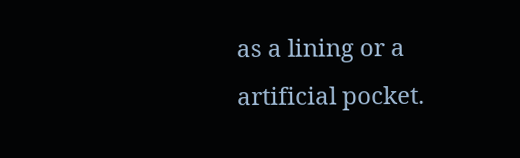as a lining or a artificial pocket.